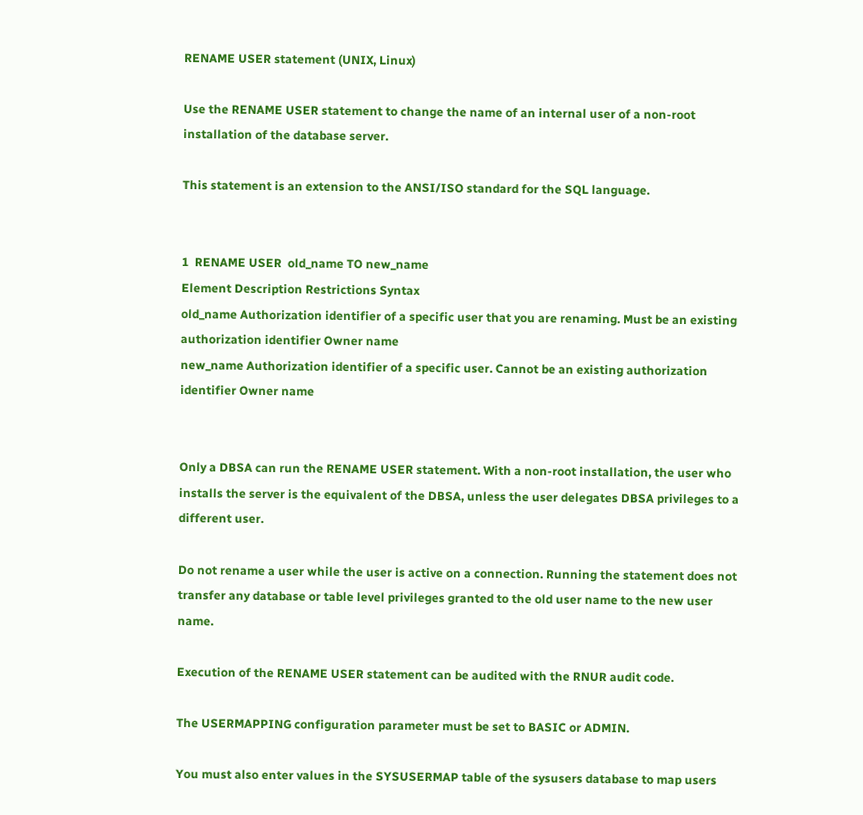RENAME USER statement (UNIX, Linux)

Use the RENAME USER statement to change the name of an internal user of a non-root installation of the database server.

This statement is an extension to the ANSI/ISO standard for the SQL language.


1  RENAME USER  old_name TO new_name
Element Description Restrictions Syntax
old_name Authorization identifier of a specific user that you are renaming. Must be an existing authorization identifier Owner name
new_name Authorization identifier of a specific user. Cannot be an existing authorization identifier Owner name


Only a DBSA can run the RENAME USER statement. With a non-root installation, the user who installs the server is the equivalent of the DBSA, unless the user delegates DBSA privileges to a different user.

Do not rename a user while the user is active on a connection. Running the statement does not transfer any database or table level privileges granted to the old user name to the new user name.

Execution of the RENAME USER statement can be audited with the RNUR audit code.

The USERMAPPING configuration parameter must be set to BASIC or ADMIN.

You must also enter values in the SYSUSERMAP table of the sysusers database to map users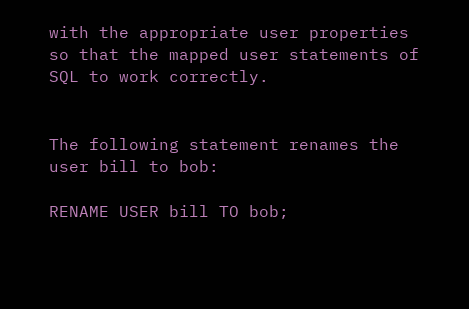with the appropriate user properties so that the mapped user statements of SQL to work correctly.


The following statement renames the user bill to bob:

RENAME USER bill TO bob;